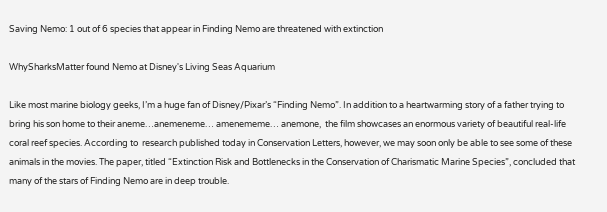Saving Nemo: 1 out of 6 species that appear in Finding Nemo are threatened with extinction

WhySharksMatter found Nemo at Disney's Living Seas Aquarium

Like most marine biology geeks, I’m a huge fan of Disney/Pixar’s “Finding Nemo”. In addition to a heartwarming story of a father trying to bring his son home to their aneme…anemeneme… amenememe… anemone,  the film showcases an enormous variety of beautiful real-life coral reef species. According to  research published today in Conservation Letters, however, we may soon only be able to see some of these animals in the movies. The paper, titled “Extinction Risk and Bottlenecks in the Conservation of Charismatic Marine Species”, concluded that many of the stars of Finding Nemo are in deep trouble.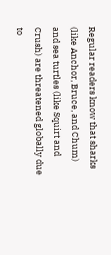Regular readers know that sharks (like Anchor, Bruce, and Chum) and sea turtles (like Squirt and Crush) are threatened globally due to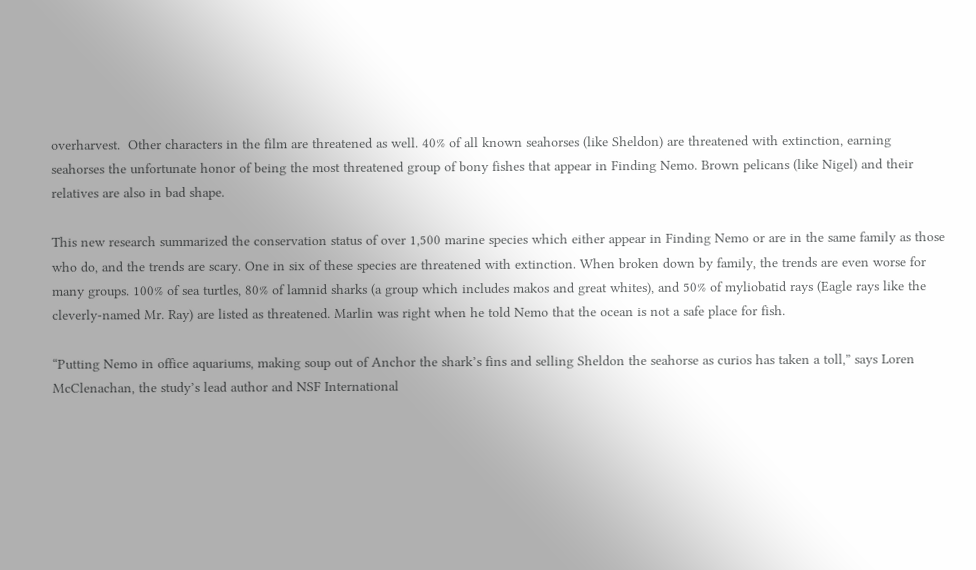overharvest.  Other characters in the film are threatened as well. 40% of all known seahorses (like Sheldon) are threatened with extinction, earning seahorses the unfortunate honor of being the most threatened group of bony fishes that appear in Finding Nemo. Brown pelicans (like Nigel) and their relatives are also in bad shape.

This new research summarized the conservation status of over 1,500 marine species which either appear in Finding Nemo or are in the same family as those who do, and the trends are scary. One in six of these species are threatened with extinction. When broken down by family, the trends are even worse for many groups. 100% of sea turtles, 80% of lamnid sharks (a group which includes makos and great whites), and 50% of myliobatid rays (Eagle rays like the cleverly-named Mr. Ray) are listed as threatened. Marlin was right when he told Nemo that the ocean is not a safe place for fish.

“Putting Nemo in office aquariums, making soup out of Anchor the shark’s fins and selling Sheldon the seahorse as curios has taken a toll,” says Loren McClenachan, the study’s lead author and NSF International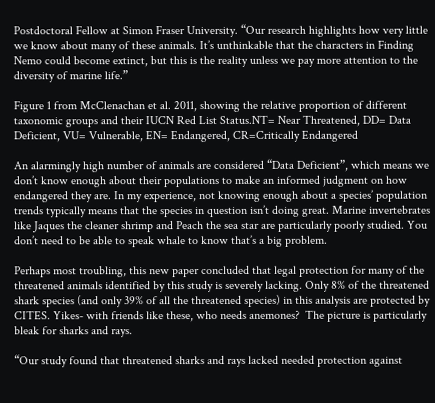Postdoctoral Fellow at Simon Fraser University. “Our research highlights how very little we know about many of these animals. It’s unthinkable that the characters in Finding Nemo could become extinct, but this is the reality unless we pay more attention to the diversity of marine life.”

Figure 1 from McClenachan et al. 2011, showing the relative proportion of different taxonomic groups and their IUCN Red List Status.NT= Near Threatened, DD= Data Deficient, VU= Vulnerable, EN= Endangered, CR=Critically Endangered

An alarmingly high number of animals are considered “Data Deficient”, which means we don’t know enough about their populations to make an informed judgment on how endangered they are. In my experience, not knowing enough about a species’ population trends typically means that the species in question isn’t doing great. Marine invertebrates like Jaques the cleaner shrimp and Peach the sea star are particularly poorly studied. You don’t need to be able to speak whale to know that’s a big problem.

Perhaps most troubling, this new paper concluded that legal protection for many of the threatened animals identified by this study is severely lacking. Only 8% of the threatened shark species (and only 39% of all the threatened species) in this analysis are protected by CITES. Yikes- with friends like these, who needs anemones?  The picture is particularly bleak for sharks and rays.

“Our study found that threatened sharks and rays lacked needed protection against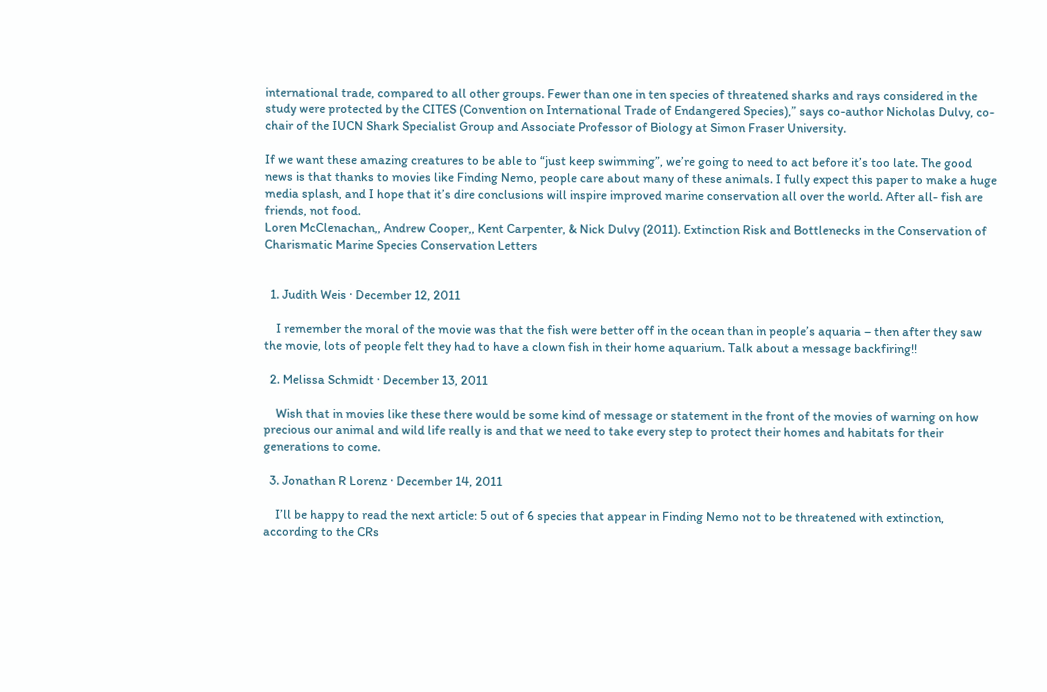international trade, compared to all other groups. Fewer than one in ten species of threatened sharks and rays considered in the study were protected by the CITES (Convention on International Trade of Endangered Species),” says co-author Nicholas Dulvy, co-chair of the IUCN Shark Specialist Group and Associate Professor of Biology at Simon Fraser University.

If we want these amazing creatures to be able to “just keep swimming”, we’re going to need to act before it’s too late. The good news is that thanks to movies like Finding Nemo, people care about many of these animals. I fully expect this paper to make a huge media splash, and I hope that it’s dire conclusions will inspire improved marine conservation all over the world. After all- fish are friends, not food.
Loren McClenachan,, Andrew Cooper,, Kent Carpenter, & Nick Dulvy (2011). Extinction Risk and Bottlenecks in the Conservation of Charismatic Marine Species Conservation Letters


  1. Judith Weis · December 12, 2011

    I remember the moral of the movie was that the fish were better off in the ocean than in people’s aquaria – then after they saw the movie, lots of people felt they had to have a clown fish in their home aquarium. Talk about a message backfiring!!

  2. Melissa Schmidt · December 13, 2011

    Wish that in movies like these there would be some kind of message or statement in the front of the movies of warning on how precious our animal and wild life really is and that we need to take every step to protect their homes and habitats for their generations to come.

  3. Jonathan R Lorenz · December 14, 2011

    I’ll be happy to read the next article: 5 out of 6 species that appear in Finding Nemo not to be threatened with extinction, according to the CRs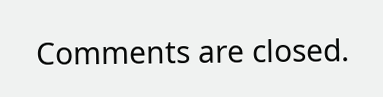Comments are closed.